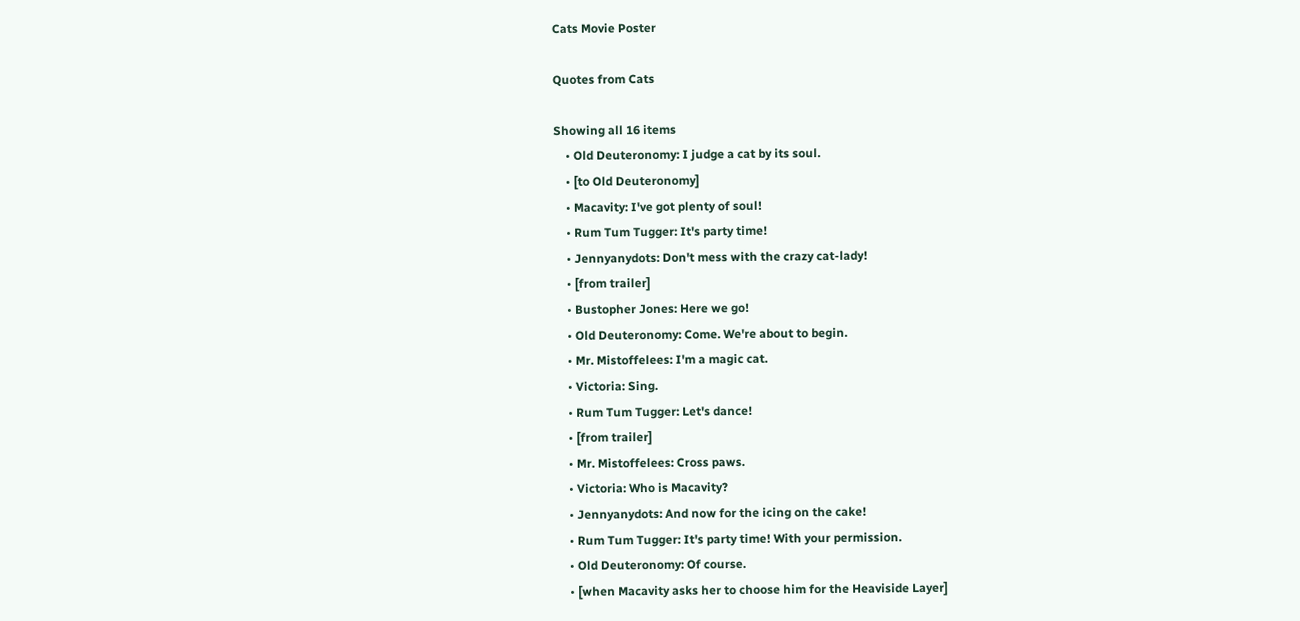Cats Movie Poster

Quotes from Cats

Showing all 16 items
    • Old Deuteronomy: I judge a cat by its soul.
    • [to Old Deuteronomy]
    • Macavity: I've got plenty of soul!
    • Rum Tum Tugger: It's party time!
    • Jennyanydots: Don't mess with the crazy cat-lady!
    • [from trailer]
    • Bustopher Jones: Here we go!
    • Old Deuteronomy: Come. We're about to begin.
    • Mr. Mistoffelees: I'm a magic cat.
    • Victoria: Sing.
    • Rum Tum Tugger: Let's dance!
    • [from trailer]
    • Mr. Mistoffelees: Cross paws.
    • Victoria: Who is Macavity?
    • Jennyanydots: And now for the icing on the cake!
    • Rum Tum Tugger: It's party time! With your permission.
    • Old Deuteronomy: Of course.
    • [when Macavity asks her to choose him for the Heaviside Layer]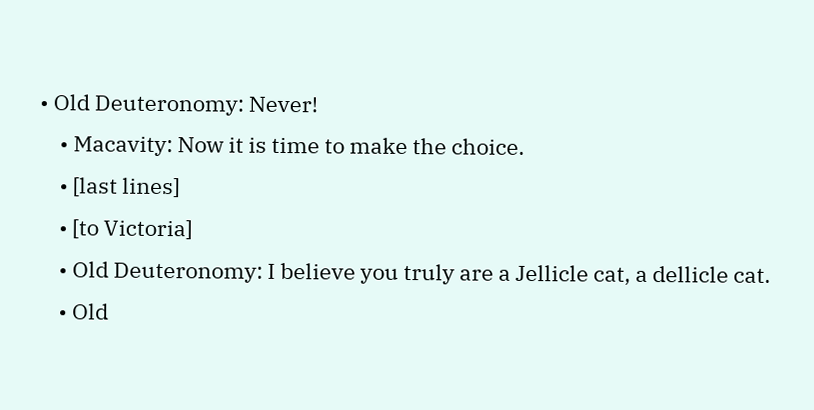• Old Deuteronomy: Never!
    • Macavity: Now it is time to make the choice.
    • [last lines]
    • [to Victoria]
    • Old Deuteronomy: I believe you truly are a Jellicle cat, a dellicle cat.
    • Old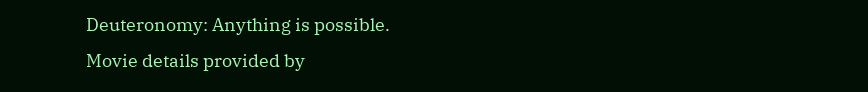Deuteronomy: Anything is possible.
Movie details provided by